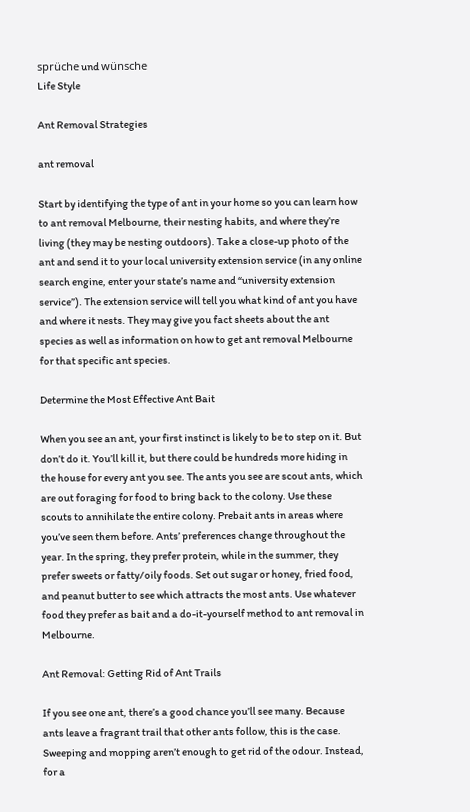sprüche und wünsche
Life Style

Ant Removal Strategies

ant removal

Start by identifying the type of ant in your home so you can learn how to ant removal Melbourne, their nesting habits, and where they’re living (they may be nesting outdoors). Take a close-up photo of the ant and send it to your local university extension service (in any online search engine, enter your state’s name and “university extension service”). The extension service will tell you what kind of ant you have and where it nests. They may give you fact sheets about the ant species as well as information on how to get ant removal Melbourne for that specific ant species.

Determine the Most Effective Ant Bait

When you see an ant, your first instinct is likely to be to step on it. But don’t do it. You’ll kill it, but there could be hundreds more hiding in the house for every ant you see. The ants you see are scout ants, which are out foraging for food to bring back to the colony. Use these scouts to annihilate the entire colony. Prebait ants in areas where you’ve seen them before. Ants’ preferences change throughout the year. In the spring, they prefer protein, while in the summer, they prefer sweets or fatty/oily foods. Set out sugar or honey, fried food, and peanut butter to see which attracts the most ants. Use whatever food they prefer as bait and a do-it-yourself method to ant removal in Melbourne.

Ant Removal: Getting Rid of Ant Trails

If you see one ant, there’s a good chance you’ll see many. Because ants leave a fragrant trail that other ants follow, this is the case. Sweeping and mopping aren’t enough to get rid of the odour. Instead, for a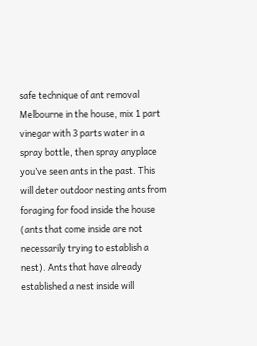safe technique of ant removal Melbourne in the house, mix 1 part vinegar with 3 parts water in a spray bottle, then spray anyplace you’ve seen ants in the past. This will deter outdoor nesting ants from foraging for food inside the house (ants that come inside are not necessarily trying to establish a nest). Ants that have already established a nest inside will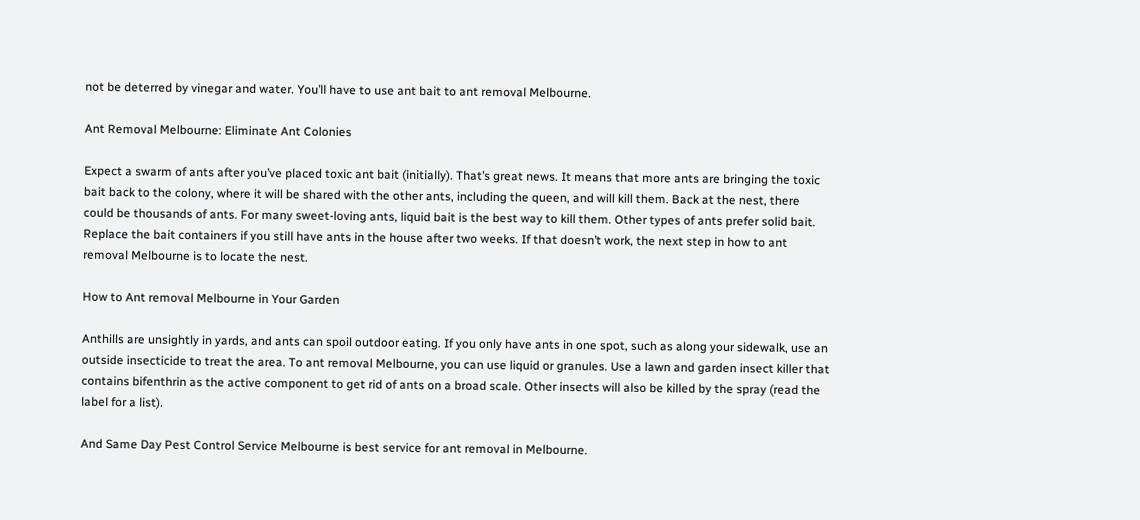not be deterred by vinegar and water. You’ll have to use ant bait to ant removal Melbourne.

Ant Removal Melbourne: Eliminate Ant Colonies

Expect a swarm of ants after you’ve placed toxic ant bait (initially). That’s great news. It means that more ants are bringing the toxic bait back to the colony, where it will be shared with the other ants, including the queen, and will kill them. Back at the nest, there could be thousands of ants. For many sweet-loving ants, liquid bait is the best way to kill them. Other types of ants prefer solid bait. Replace the bait containers if you still have ants in the house after two weeks. If that doesn’t work, the next step in how to ant removal Melbourne is to locate the nest.

How to Ant removal Melbourne in Your Garden

Anthills are unsightly in yards, and ants can spoil outdoor eating. If you only have ants in one spot, such as along your sidewalk, use an outside insecticide to treat the area. To ant removal Melbourne, you can use liquid or granules. Use a lawn and garden insect killer that contains bifenthrin as the active component to get rid of ants on a broad scale. Other insects will also be killed by the spray (read the label for a list).

And Same Day Pest Control Service Melbourne is best service for ant removal in Melbourne.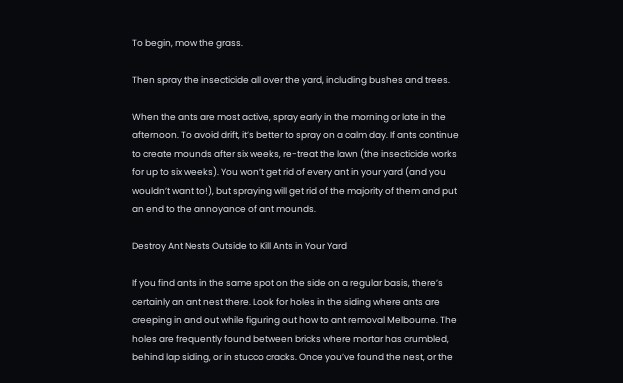To begin, mow the grass.

Then spray the insecticide all over the yard, including bushes and trees.

When the ants are most active, spray early in the morning or late in the afternoon. To avoid drift, it’s better to spray on a calm day. If ants continue to create mounds after six weeks, re-treat the lawn (the insecticide works for up to six weeks). You won’t get rid of every ant in your yard (and you wouldn’t want to!), but spraying will get rid of the majority of them and put an end to the annoyance of ant mounds.

Destroy Ant Nests Outside to Kill Ants in Your Yard

If you find ants in the same spot on the side on a regular basis, there’s certainly an ant nest there. Look for holes in the siding where ants are creeping in and out while figuring out how to ant removal Melbourne. The holes are frequently found between bricks where mortar has crumbled, behind lap siding, or in stucco cracks. Once you’ve found the nest, or the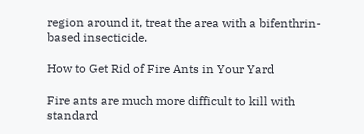region around it, treat the area with a bifenthrin-based insecticide.

How to Get Rid of Fire Ants in Your Yard

Fire ants are much more difficult to kill with standard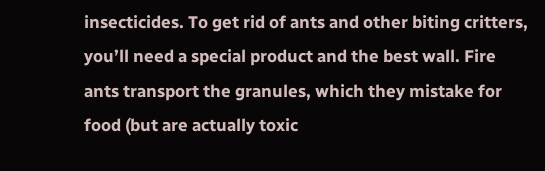insecticides. To get rid of ants and other biting critters, you’ll need a special product and the best wall. Fire ants transport the granules, which they mistake for food (but are actually toxic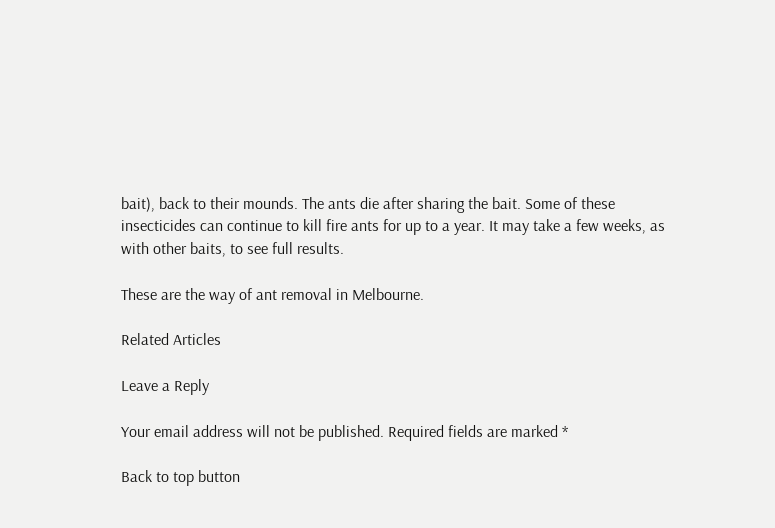bait), back to their mounds. The ants die after sharing the bait. Some of these insecticides can continue to kill fire ants for up to a year. It may take a few weeks, as with other baits, to see full results.

These are the way of ant removal in Melbourne.

Related Articles

Leave a Reply

Your email address will not be published. Required fields are marked *

Back to top button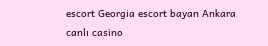escort Georgia escort bayan Ankara
canlı casino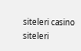siteleri casino siteleri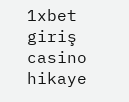1xbet giriş casino hikaye